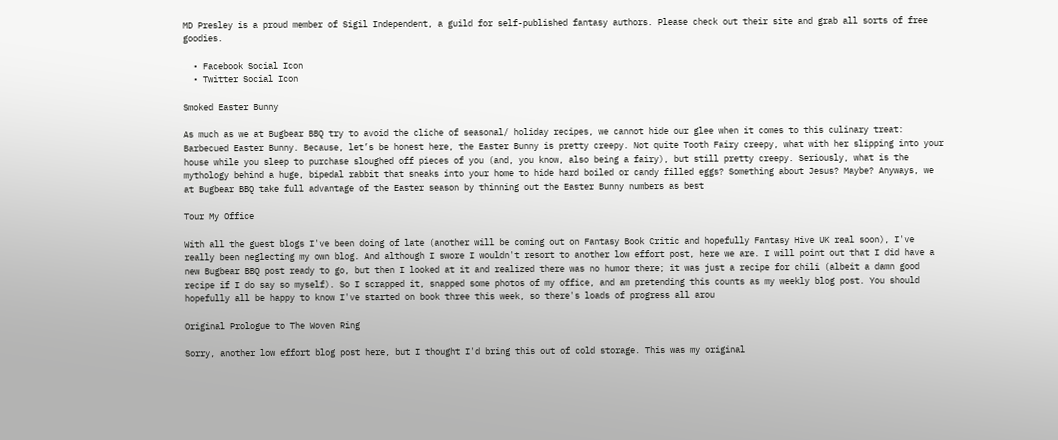MD Presley is a proud member of Sigil Independent, a guild for self-published fantasy authors. Please check out their site and grab all sorts of free goodies.

  • Facebook Social Icon
  • Twitter Social Icon

Smoked Easter Bunny

As much as we at Bugbear BBQ try to avoid the cliche of seasonal/ holiday recipes, we cannot hide our glee when it comes to this culinary treat: Barbecued Easter Bunny. Because, let’s be honest here, the Easter Bunny is pretty creepy. Not quite Tooth Fairy creepy, what with her slipping into your house while you sleep to purchase sloughed off pieces of you (and, you know, also being a fairy), but still pretty creepy. Seriously, what is the mythology behind a huge, bipedal rabbit that sneaks into your home to hide hard boiled or candy filled eggs? Something about Jesus? Maybe? Anyways, we at Bugbear BBQ take full advantage of the Easter season by thinning out the Easter Bunny numbers as best

Tour My Office

With all the guest blogs I've been doing of late (another will be coming out on Fantasy Book Critic and hopefully Fantasy Hive UK real soon), I've really been neglecting my own blog. And although I swore I wouldn't resort to another low effort post, here we are. I will point out that I did have a new Bugbear BBQ post ready to go, but then I looked at it and realized there was no humor there; it was just a recipe for chili (albeit a damn good recipe if I do say so myself). So I scrapped it, snapped some photos of my office, and am pretending this counts as my weekly blog post. You should hopefully all be happy to know I've started on book three this week, so there's loads of progress all arou

Original Prologue to The Woven Ring

Sorry, another low effort blog post here, but I thought I'd bring this out of cold storage. This was my original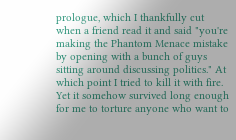prologue, which I thankfully cut when a friend read it and said "you're making the Phantom Menace mistake by opening with a bunch of guys sitting around discussing politics." At which point I tried to kill it with fire. Yet it somehow survived long enough for me to torture anyone who want to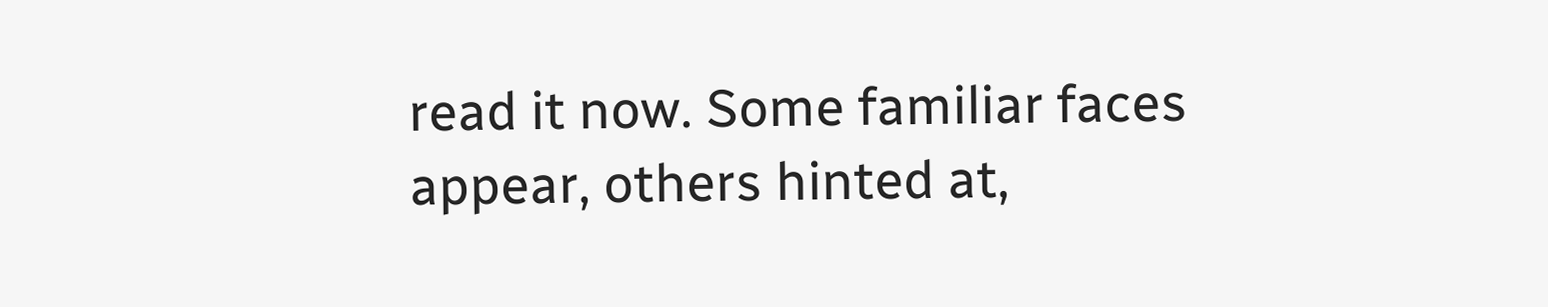read it now. Some familiar faces appear, others hinted at,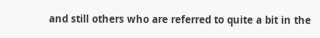and still others who are referred to quite a bit in the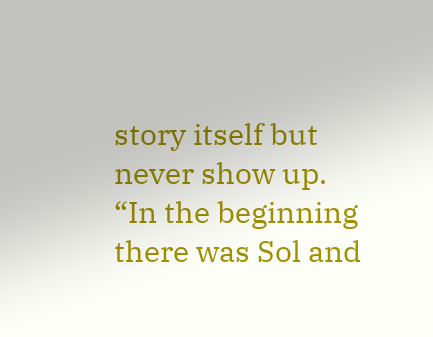story itself but never show up. “In the beginning there was Sol and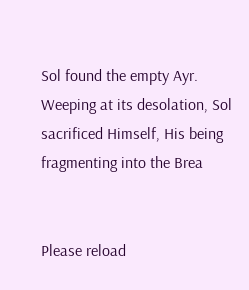Sol found the empty Ayr. Weeping at its desolation, Sol sacrificed Himself, His being fragmenting into the Brea


Please reload